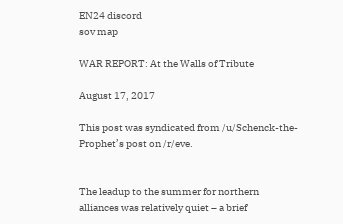EN24 discord
sov map

WAR REPORT: At the Walls of Tribute

August 17, 2017

This post was syndicated from /u/Schenck-the-Prophet’s post on /r/eve.


The leadup to the summer for northern alliances was relatively quiet – a brief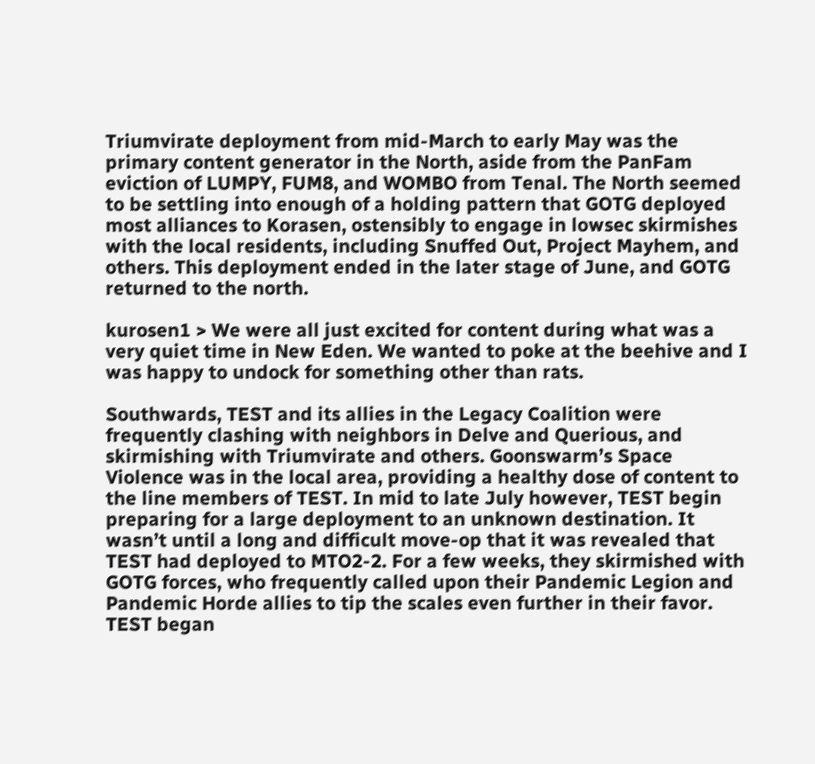Triumvirate deployment from mid-March to early May was the primary content generator in the North, aside from the PanFam eviction of LUMPY, FUM8, and WOMBO from Tenal. The North seemed to be settling into enough of a holding pattern that GOTG deployed most alliances to Korasen, ostensibly to engage in lowsec skirmishes with the local residents, including Snuffed Out, Project Mayhem, and others. This deployment ended in the later stage of June, and GOTG returned to the north.

kurosen1 > We were all just excited for content during what was a very quiet time in New Eden. We wanted to poke at the beehive and I was happy to undock for something other than rats.

Southwards, TEST and its allies in the Legacy Coalition were frequently clashing with neighbors in Delve and Querious, and skirmishing with Triumvirate and others. Goonswarm’s Space Violence was in the local area, providing a healthy dose of content to the line members of TEST. In mid to late July however, TEST begin preparing for a large deployment to an unknown destination. It wasn’t until a long and difficult move-op that it was revealed that TEST had deployed to MTO2-2. For a few weeks, they skirmished with GOTG forces, who frequently called upon their Pandemic Legion and Pandemic Horde allies to tip the scales even further in their favor. TEST began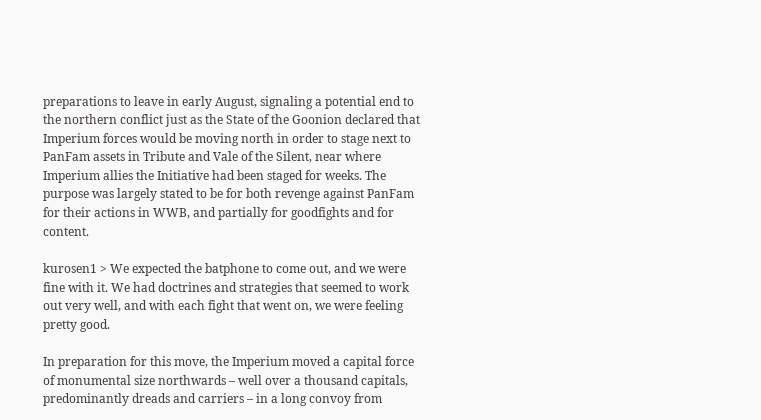preparations to leave in early August, signaling a potential end to the northern conflict just as the State of the Goonion declared that Imperium forces would be moving north in order to stage next to PanFam assets in Tribute and Vale of the Silent, near where Imperium allies the Initiative had been staged for weeks. The purpose was largely stated to be for both revenge against PanFam for their actions in WWB, and partially for goodfights and for content.

kurosen1 > We expected the batphone to come out, and we were fine with it. We had doctrines and strategies that seemed to work out very well, and with each fight that went on, we were feeling pretty good.

In preparation for this move, the Imperium moved a capital force of monumental size northwards – well over a thousand capitals, predominantly dreads and carriers – in a long convoy from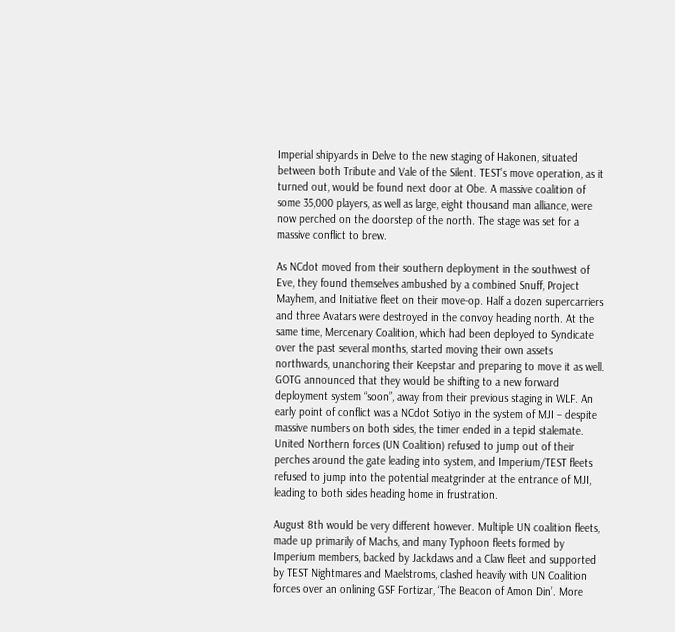Imperial shipyards in Delve to the new staging of Hakonen, situated between both Tribute and Vale of the Silent. TEST’s move operation, as it turned out, would be found next door at Obe. A massive coalition of some 35,000 players, as well as large, eight thousand man alliance, were now perched on the doorstep of the north. The stage was set for a massive conflict to brew.

As NCdot moved from their southern deployment in the southwest of Eve, they found themselves ambushed by a combined Snuff, Project Mayhem, and Initiative fleet on their move-op. Half a dozen supercarriers and three Avatars were destroyed in the convoy heading north. At the same time, Mercenary Coalition, which had been deployed to Syndicate over the past several months, started moving their own assets northwards, unanchoring their Keepstar and preparing to move it as well. GOTG announced that they would be shifting to a new forward deployment system “soon”, away from their previous staging in WLF. An early point of conflict was a NCdot Sotiyo in the system of MJI – despite massive numbers on both sides, the timer ended in a tepid stalemate. United Northern forces (UN Coalition) refused to jump out of their perches around the gate leading into system, and Imperium/TEST fleets refused to jump into the potential meatgrinder at the entrance of MJI, leading to both sides heading home in frustration.

August 8th would be very different however. Multiple UN coalition fleets, made up primarily of Machs, and many Typhoon fleets formed by Imperium members, backed by Jackdaws and a Claw fleet and supported by TEST Nightmares and Maelstroms, clashed heavily with UN Coalition forces over an onlining GSF Fortizar, ‘The Beacon of Amon Din’. More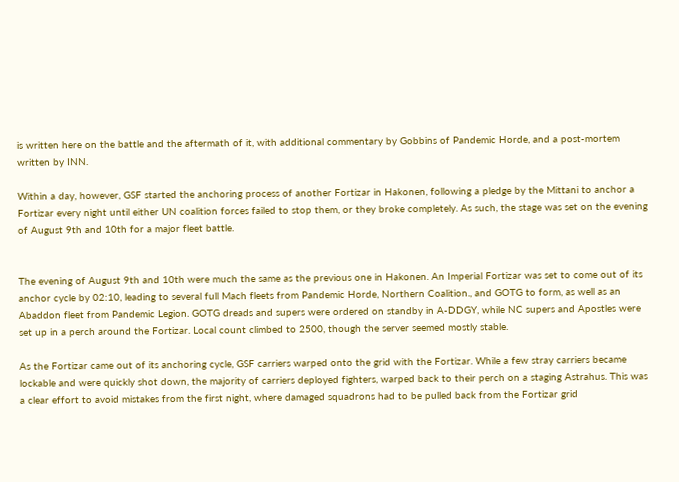is written here on the battle and the aftermath of it, with additional commentary by Gobbins of Pandemic Horde, and a post-mortem written by INN.

Within a day, however, GSF started the anchoring process of another Fortizar in Hakonen, following a pledge by the Mittani to anchor a Fortizar every night until either UN coalition forces failed to stop them, or they broke completely. As such, the stage was set on the evening of August 9th and 10th for a major fleet battle.


The evening of August 9th and 10th were much the same as the previous one in Hakonen. An Imperial Fortizar was set to come out of its anchor cycle by 02:10, leading to several full Mach fleets from Pandemic Horde, Northern Coalition., and GOTG to form, as well as an Abaddon fleet from Pandemic Legion. GOTG dreads and supers were ordered on standby in A-DDGY, while NC supers and Apostles were set up in a perch around the Fortizar. Local count climbed to 2500, though the server seemed mostly stable.

As the Fortizar came out of its anchoring cycle, GSF carriers warped onto the grid with the Fortizar. While a few stray carriers became lockable and were quickly shot down, the majority of carriers deployed fighters, warped back to their perch on a staging Astrahus. This was a clear effort to avoid mistakes from the first night, where damaged squadrons had to be pulled back from the Fortizar grid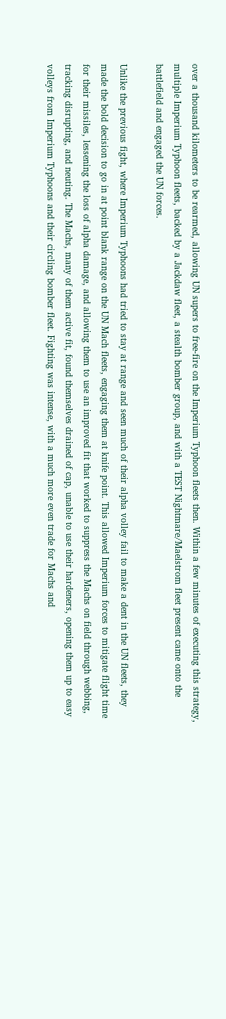over a thousand kilometers to be rearmed, allowing UN supers to free-fire on the Imperium Typhoon fleets then. Within a few minutes of executing this strategy, multiple Imperium Typhoon fleets, backed by a Jackdaw fleet, a stealth bomber group, and with a TEST Nightmare/Maelstrom fleet present came onto the battlefield and engaged the UN forces.

Unlike the previous fight, where Imperium Typhoons had tried to stay at range and seen much of their alpha volley fail to make a dent in the UN fleets, they made the bold decision to go in at point blank range on the UN Mach fleets, engaging them at knife point. This allowed Imperium forces to mitigate flight time for their missiles, lessening the loss of alpha damage, and allowing them to use an improved fit that worked to suppress the Machs on field through webbing, tracking disrupting, and neuting. The Machs, many of them active fit, found themselves drained of cap, unable to use their hardeners, opening them up to easy volleys from Imperium Typhoons and their circling bomber fleet. Fighting was intense, with a much more even trade for Machs and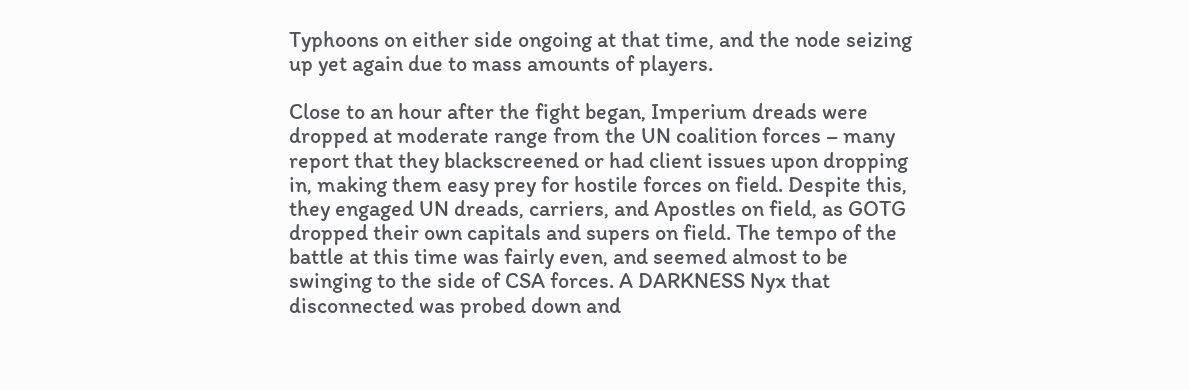Typhoons on either side ongoing at that time, and the node seizing up yet again due to mass amounts of players.

Close to an hour after the fight began, Imperium dreads were dropped at moderate range from the UN coalition forces – many report that they blackscreened or had client issues upon dropping in, making them easy prey for hostile forces on field. Despite this, they engaged UN dreads, carriers, and Apostles on field, as GOTG dropped their own capitals and supers on field. The tempo of the battle at this time was fairly even, and seemed almost to be swinging to the side of CSA forces. A DARKNESS Nyx that disconnected was probed down and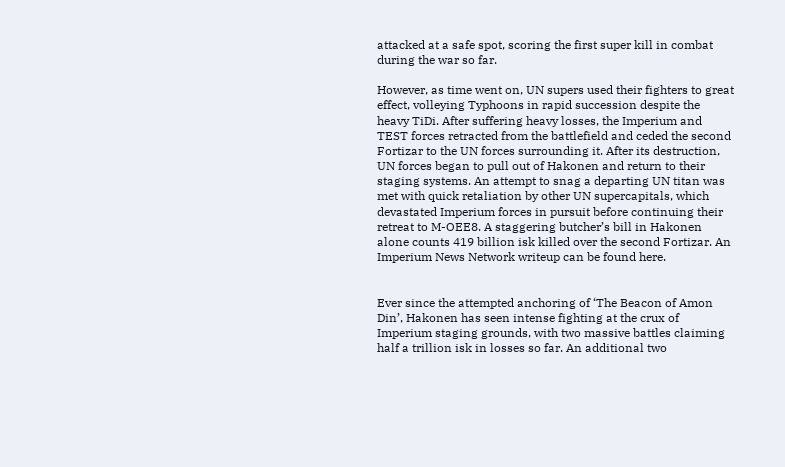attacked at a safe spot, scoring the first super kill in combat during the war so far.

However, as time went on, UN supers used their fighters to great effect, volleying Typhoons in rapid succession despite the heavy TiDi. After suffering heavy losses, the Imperium and TEST forces retracted from the battlefield and ceded the second Fortizar to the UN forces surrounding it. After its destruction, UN forces began to pull out of Hakonen and return to their staging systems. An attempt to snag a departing UN titan was met with quick retaliation by other UN supercapitals, which devastated Imperium forces in pursuit before continuing their retreat to M-OEE8. A staggering butcher’s bill in Hakonen alone counts 419 billion isk killed over the second Fortizar. An Imperium News Network writeup can be found here.


Ever since the attempted anchoring of ‘The Beacon of Amon Din’, Hakonen has seen intense fighting at the crux of Imperium staging grounds, with two massive battles claiming half a trillion isk in losses so far. An additional two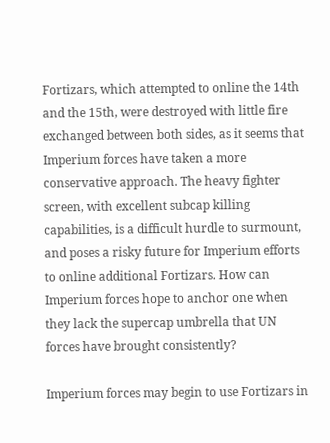Fortizars, which attempted to online the 14th and the 15th, were destroyed with little fire exchanged between both sides, as it seems that Imperium forces have taken a more conservative approach. The heavy fighter screen, with excellent subcap killing capabilities, is a difficult hurdle to surmount, and poses a risky future for Imperium efforts to online additional Fortizars. How can Imperium forces hope to anchor one when they lack the supercap umbrella that UN forces have brought consistently?

Imperium forces may begin to use Fortizars in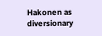Hakonen as diversionary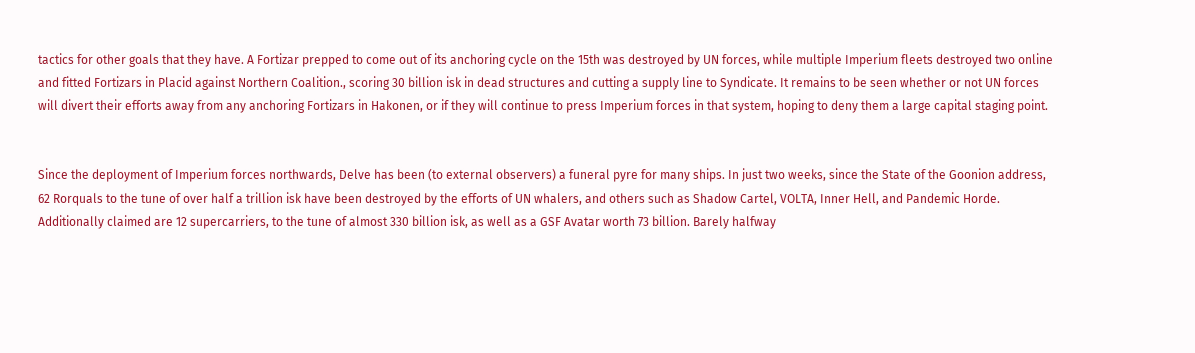tactics for other goals that they have. A Fortizar prepped to come out of its anchoring cycle on the 15th was destroyed by UN forces, while multiple Imperium fleets destroyed two online and fitted Fortizars in Placid against Northern Coalition., scoring 30 billion isk in dead structures and cutting a supply line to Syndicate. It remains to be seen whether or not UN forces will divert their efforts away from any anchoring Fortizars in Hakonen, or if they will continue to press Imperium forces in that system, hoping to deny them a large capital staging point.


Since the deployment of Imperium forces northwards, Delve has been (to external observers) a funeral pyre for many ships. In just two weeks, since the State of the Goonion address, 62 Rorquals to the tune of over half a trillion isk have been destroyed by the efforts of UN whalers, and others such as Shadow Cartel, VOLTA, Inner Hell, and Pandemic Horde. Additionally claimed are 12 supercarriers, to the tune of almost 330 billion isk, as well as a GSF Avatar worth 73 billion. Barely halfway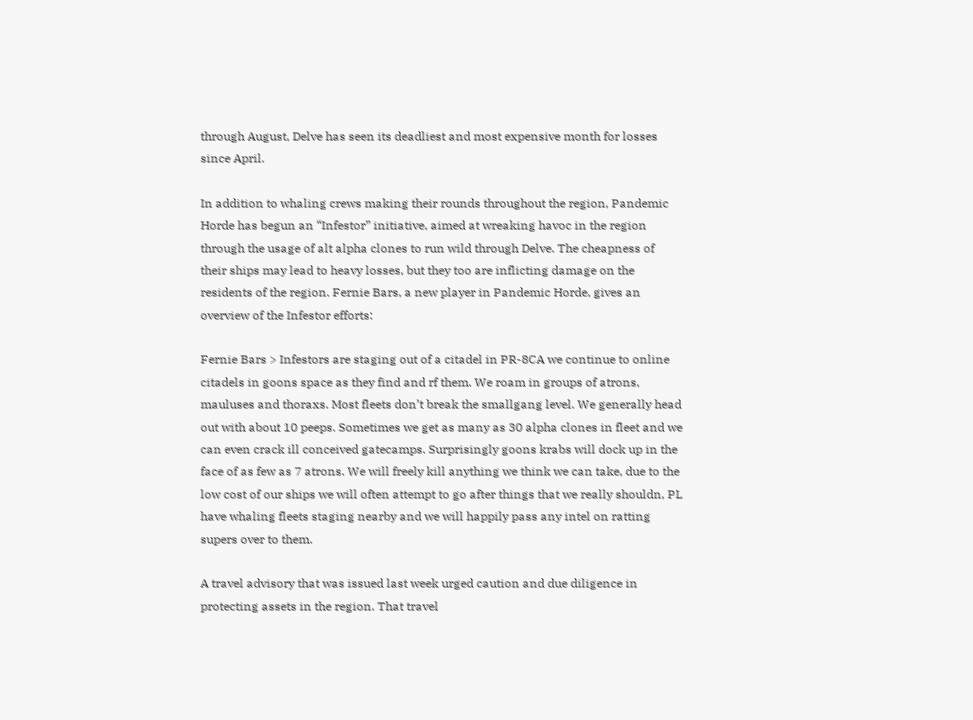through August, Delve has seen its deadliest and most expensive month for losses since April.

In addition to whaling crews making their rounds throughout the region, Pandemic Horde has begun an “Infestor” initiative, aimed at wreaking havoc in the region through the usage of alt alpha clones to run wild through Delve. The cheapness of their ships may lead to heavy losses, but they too are inflicting damage on the residents of the region. Fernie Bars, a new player in Pandemic Horde, gives an overview of the Infestor efforts:

Fernie Bars > Infestors are staging out of a citadel in PR-8CA we continue to online citadels in goons space as they find and rf them. We roam in groups of atrons, mauluses and thoraxs. Most fleets don’t break the smallgang level. We generally head out with about 10 peeps. Sometimes we get as many as 30 alpha clones in fleet and we can even crack ill conceived gatecamps. Surprisingly goons krabs will dock up in the face of as few as 7 atrons. We will freely kill anything we think we can take, due to the low cost of our ships we will often attempt to go after things that we really shouldn, PL have whaling fleets staging nearby and we will happily pass any intel on ratting supers over to them.

A travel advisory that was issued last week urged caution and due diligence in protecting assets in the region. That travel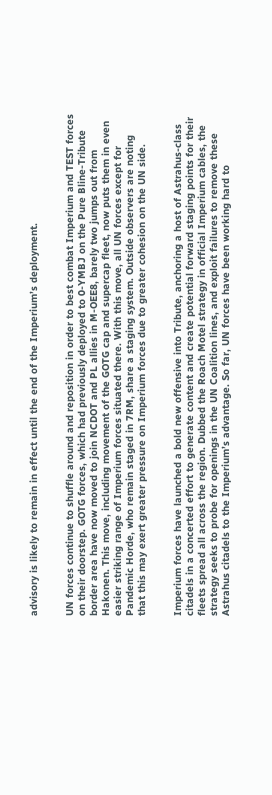advisory is likely to remain in effect until the end of the Imperium’s deployment.


UN forces continue to shuffle around and reposition in order to best combat Imperium and TEST forces on their doorstep. GOTG forces, which had previously deployed to 0-YMBJ on the Pure Bline-Tribute border area have now moved to join NCDOT and PL allies in M-OEE8, barely two jumps out from Hakonen. This move, including movement of the GOTG cap and supercap fleet, now puts them in even easier striking range of Imperium forces situated there. With this move, all UN forces except for Pandemic Horde, who remain staged in 7RM, share a staging system. Outside observers are noting that this may exert greater pressure on Imperium forces due to greater cohesion on the UN side.


Imperium forces have launched a bold new offensive into Tribute, anchoring a host of Astrahus-class citadels in a concerted effort to generate content and create potential forward staging points for their fleets spread all across the region. Dubbed the Roach Motel strategy in official Imperium cables, the strategy seeks to probe for openings in the UN Coalition lines, and exploit failures to remove these Astrahus citadels to the Imperium’s advantage. So far, UN forces have been working hard to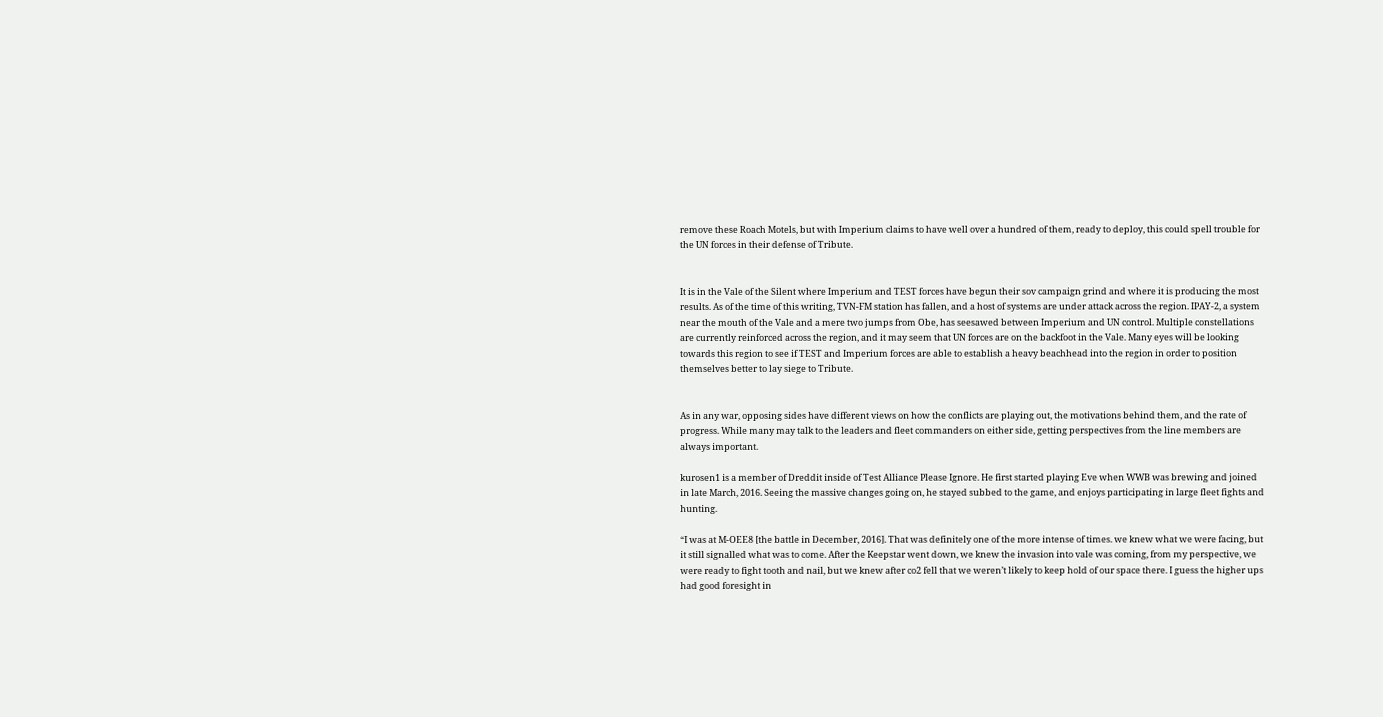remove these Roach Motels, but with Imperium claims to have well over a hundred of them, ready to deploy, this could spell trouble for the UN forces in their defense of Tribute.


It is in the Vale of the Silent where Imperium and TEST forces have begun their sov campaign grind and where it is producing the most results. As of the time of this writing, TVN-FM station has fallen, and a host of systems are under attack across the region. IPAY-2, a system near the mouth of the Vale and a mere two jumps from Obe, has seesawed between Imperium and UN control. Multiple constellations are currently reinforced across the region, and it may seem that UN forces are on the backfoot in the Vale. Many eyes will be looking towards this region to see if TEST and Imperium forces are able to establish a heavy beachhead into the region in order to position themselves better to lay siege to Tribute.


As in any war, opposing sides have different views on how the conflicts are playing out, the motivations behind them, and the rate of progress. While many may talk to the leaders and fleet commanders on either side, getting perspectives from the line members are always important.

kurosen1 is a member of Dreddit inside of Test Alliance Please Ignore. He first started playing Eve when WWB was brewing and joined in late March, 2016. Seeing the massive changes going on, he stayed subbed to the game, and enjoys participating in large fleet fights and hunting.

“I was at M-OEE8 [the battle in December, 2016]. That was definitely one of the more intense of times. we knew what we were facing, but it still signalled what was to come. After the Keepstar went down, we knew the invasion into vale was coming, from my perspective, we were ready to fight tooth and nail, but we knew after co2 fell that we weren’t likely to keep hold of our space there. I guess the higher ups had good foresight in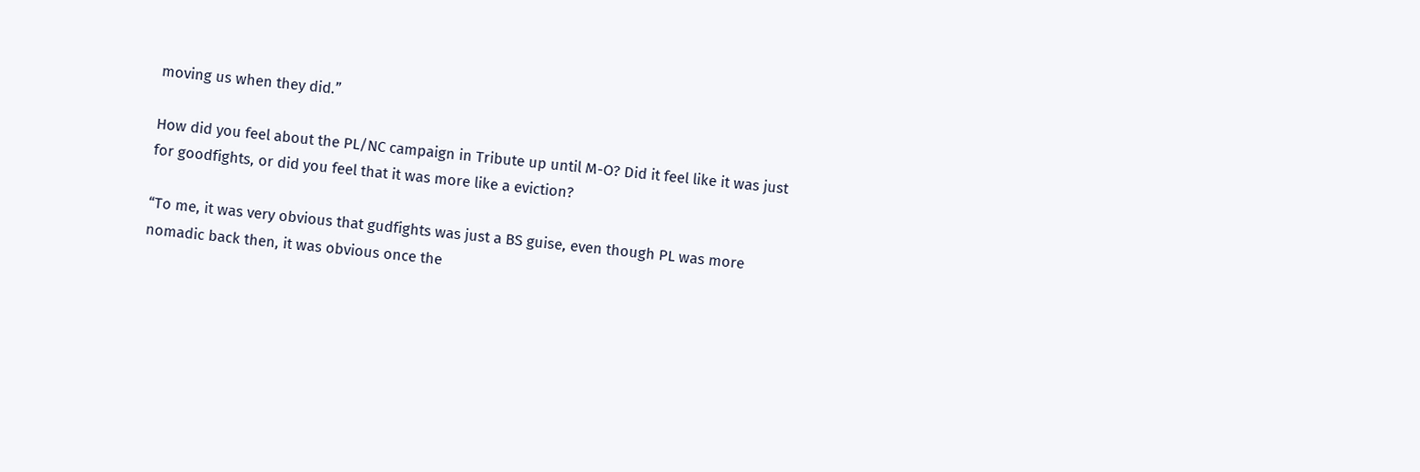moving us when they did.”

How did you feel about the PL/NC campaign in Tribute up until M-O? Did it feel like it was just for goodfights, or did you feel that it was more like a eviction?

“To me, it was very obvious that gudfights was just a BS guise, even though PL was more nomadic back then, it was obvious once the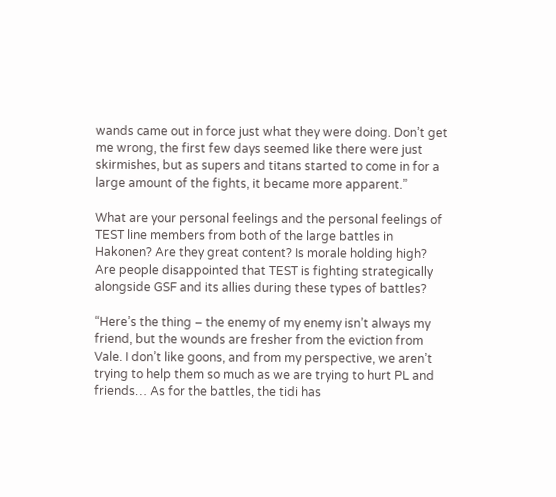wands came out in force just what they were doing. Don’t get me wrong, the first few days seemed like there were just skirmishes, but as supers and titans started to come in for a large amount of the fights, it became more apparent.”

What are your personal feelings and the personal feelings of TEST line members from both of the large battles in Hakonen? Are they great content? Is morale holding high? Are people disappointed that TEST is fighting strategically alongside GSF and its allies during these types of battles?

“Here’s the thing – the enemy of my enemy isn’t always my friend, but the wounds are fresher from the eviction from Vale. I don’t like goons, and from my perspective, we aren’t trying to help them so much as we are trying to hurt PL and friends… As for the battles, the tidi has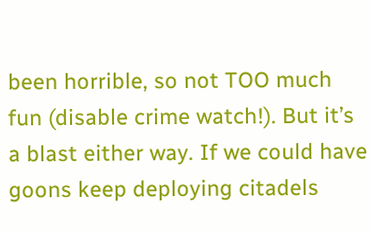been horrible, so not TOO much fun (disable crime watch!). But it’s a blast either way. If we could have goons keep deploying citadels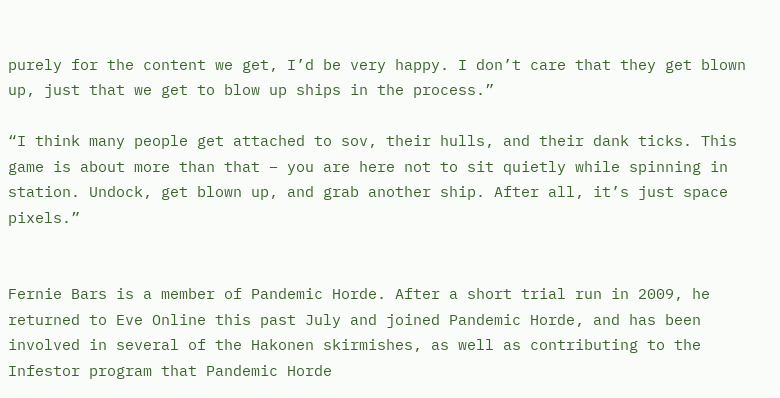purely for the content we get, I’d be very happy. I don’t care that they get blown up, just that we get to blow up ships in the process.”

“I think many people get attached to sov, their hulls, and their dank ticks. This game is about more than that – you are here not to sit quietly while spinning in station. Undock, get blown up, and grab another ship. After all, it’s just space pixels.”


Fernie Bars is a member of Pandemic Horde. After a short trial run in 2009, he returned to Eve Online this past July and joined Pandemic Horde, and has been involved in several of the Hakonen skirmishes, as well as contributing to the Infestor program that Pandemic Horde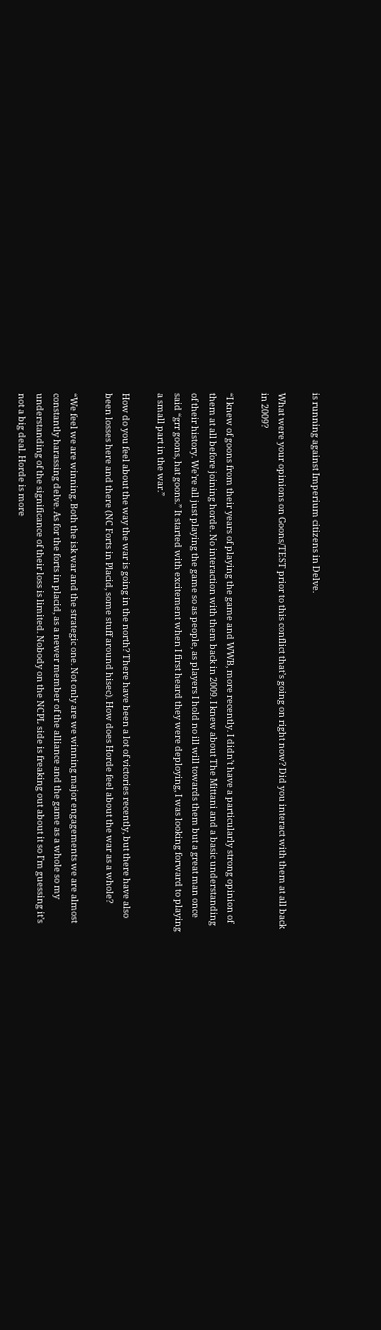is running against Imperium citizens in Delve.

What were your opinions on Goons/TEST prior to this conflict that’s going on right now? Did you interact with them at all back in 2009?

“I knew of goons from their years of playing the game and WWB, more recently. I didn’t have a particularly strong opinion of them at all before joining horde. No interaction with them back in 2009. I knew about The Mittani and a basic understanding of their history. We’re all just playing the game so as people, as players I hold no ill will towards them but a great man once said “grr goons, hat goons.” It started with excitement when I first heard they were deploying, I was looking forward to playing a small part in the war.”

How do you feel about the way the war is going in the north? There have been a lot of victories recently, but there have also been losses here and there (NC Forts in Placid, some stuff around hisec). How does Horde feel about the war as a whole?

“We feel we are winning. Both the isk war and the strategic one. Not only are we winning major engagements we are almost constantly harassing delve. As for the forts in placid, as a newer member of the alliance and the game as a whole so my understanding of the significance of their loss is limited. Nobody on the NCPL side is freaking out about it so I’m guessing it’s not a big deal. Horde is more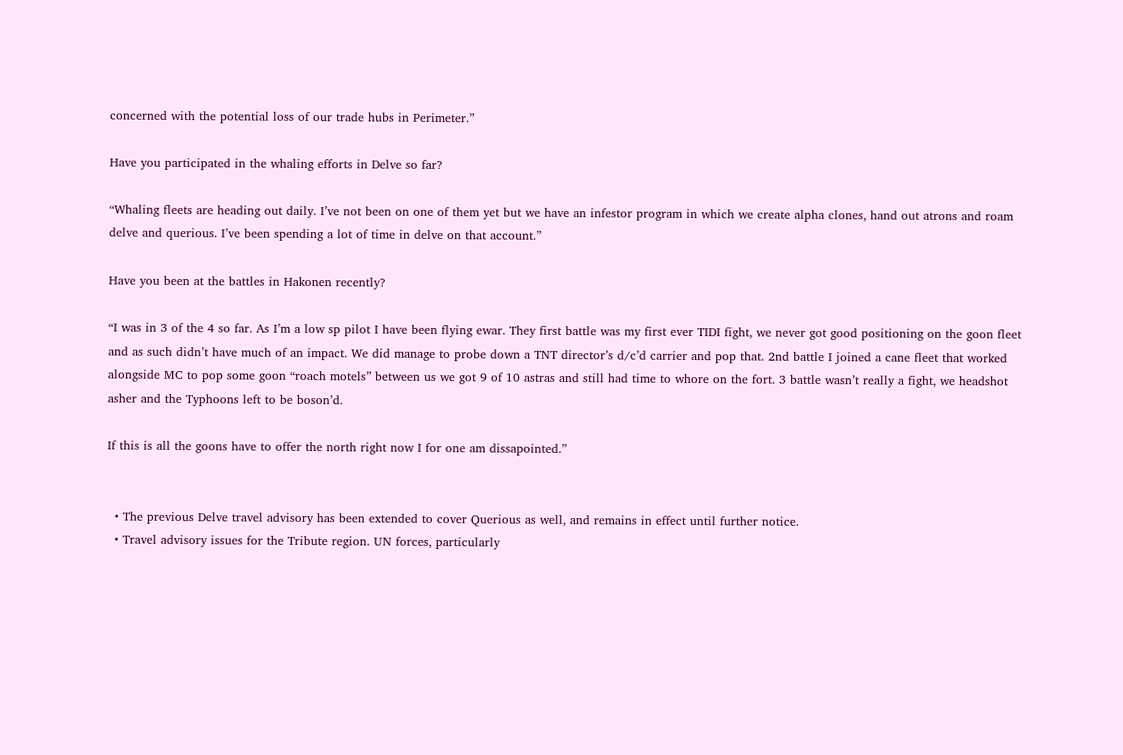concerned with the potential loss of our trade hubs in Perimeter.”

Have you participated in the whaling efforts in Delve so far?

“Whaling fleets are heading out daily. I’ve not been on one of them yet but we have an infestor program in which we create alpha clones, hand out atrons and roam delve and querious. I’ve been spending a lot of time in delve on that account.”

Have you been at the battles in Hakonen recently?

“I was in 3 of the 4 so far. As I’m a low sp pilot I have been flying ewar. They first battle was my first ever TIDI fight, we never got good positioning on the goon fleet and as such didn’t have much of an impact. We did manage to probe down a TNT director’s d/c’d carrier and pop that. 2nd battle I joined a cane fleet that worked alongside MC to pop some goon “roach motels” between us we got 9 of 10 astras and still had time to whore on the fort. 3 battle wasn’t really a fight, we headshot asher and the Typhoons left to be boson’d.

If this is all the goons have to offer the north right now I for one am dissapointed.”


  • The previous Delve travel advisory has been extended to cover Querious as well, and remains in effect until further notice.
  • Travel advisory issues for the Tribute region. UN forces, particularly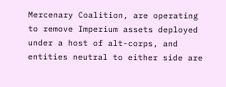Mercenary Coalition, are operating to remove Imperium assets deployed under a host of alt-corps, and entities neutral to either side are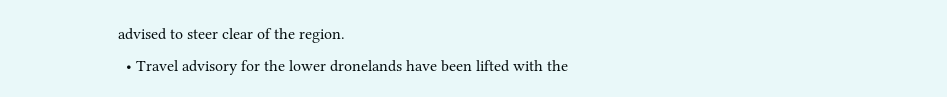advised to steer clear of the region.
  • Travel advisory for the lower dronelands have been lifted with the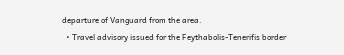departure of Vanguard from the area.
  • Travel advisory issued for the Feythabolis-Tenerifis border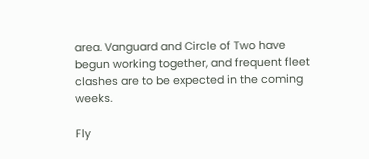area. Vanguard and Circle of Two have begun working together, and frequent fleet clashes are to be expected in the coming weeks.

Fly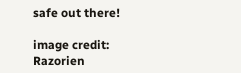safe out there!

image credit: Razorien